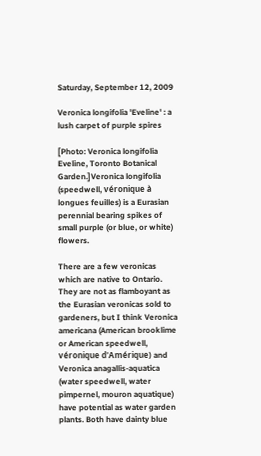Saturday, September 12, 2009

Veronica longifolia 'Eveline' : a lush carpet of purple spires

[Photo: Veronica longifolia Eveline, Toronto Botanical Garden.]Veronica longifolia (speedwell, véronique à longues feuilles) is a Eurasian perennial bearing spikes of small purple (or blue, or white) flowers.

There are a few veronicas which are native to Ontario. They are not as flamboyant as the Eurasian veronicas sold to gardeners, but I think Veronica americana (American brooklime or American speedwell, véronique d'Amérique) and Veronica anagallis-aquatica (water speedwell, water pimpernel, mouron aquatique) have potential as water garden plants. Both have dainty blue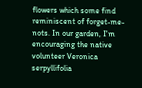flowers which some find reminiscent of forget-me-nots. In our garden, I'm encouraging the native volunteer Veronica serpyllifolia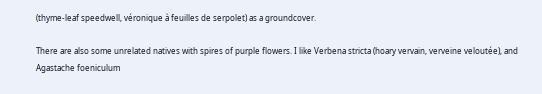(thyme-leaf speedwell, véronique à feuilles de serpolet) as a groundcover.

There are also some unrelated natives with spires of purple flowers. I like Verbena stricta (hoary vervain, verveine veloutée), and Agastache foeniculum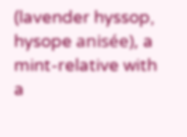(lavender hyssop, hysope anisée), a mint-relative with a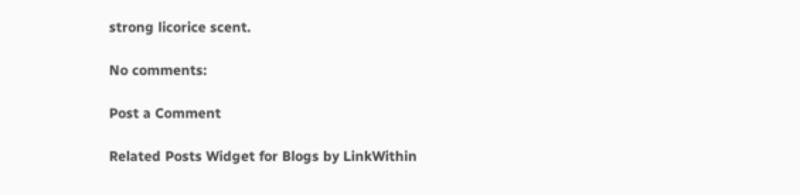strong licorice scent.

No comments:

Post a Comment

Related Posts Widget for Blogs by LinkWithin